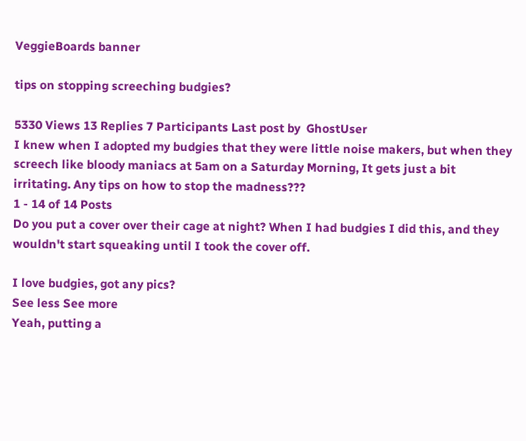VeggieBoards banner

tips on stopping screeching budgies?

5330 Views 13 Replies 7 Participants Last post by  GhostUser
I knew when I adopted my budgies that they were little noise makers, but when they screech like bloody maniacs at 5am on a Saturday Morning, It gets just a bit irritating. Any tips on how to stop the madness???
1 - 14 of 14 Posts
Do you put a cover over their cage at night? When I had budgies I did this, and they wouldn't start squeaking until I took the cover off.

I love budgies, got any pics?
See less See more
Yeah, putting a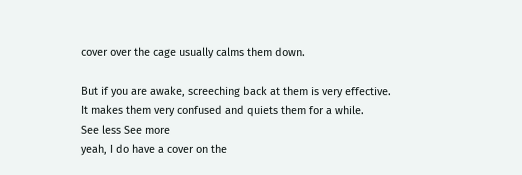cover over the cage usually calms them down.

But if you are awake, screeching back at them is very effective.
It makes them very confused and quiets them for a while.
See less See more
yeah, I do have a cover on the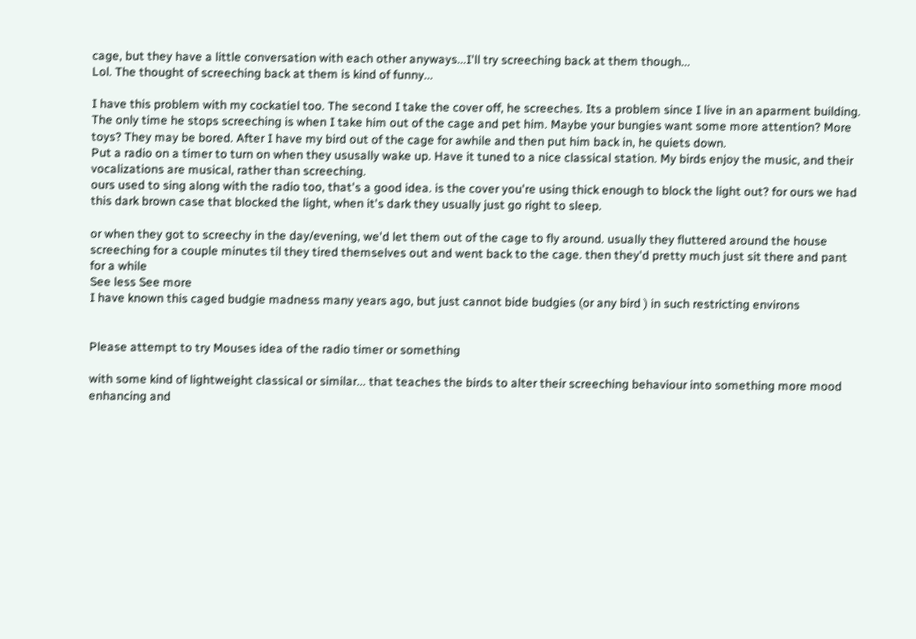cage, but they have a little conversation with each other anyways...I'll try screeching back at them though...
Lol. The thought of screeching back at them is kind of funny...

I have this problem with my cockatiel too. The second I take the cover off, he screeches. Its a problem since I live in an aparment building. The only time he stops screeching is when I take him out of the cage and pet him. Maybe your bungies want some more attention? More toys? They may be bored. After I have my bird out of the cage for awhile and then put him back in, he quiets down.
Put a radio on a timer to turn on when they ususally wake up. Have it tuned to a nice classical station. My birds enjoy the music, and their vocalizations are musical, rather than screeching.
ours used to sing along with the radio too, that's a good idea. is the cover you're using thick enough to block the light out? for ours we had this dark brown case that blocked the light, when it's dark they usually just go right to sleep.

or when they got to screechy in the day/evening, we'd let them out of the cage to fly around. usually they fluttered around the house screeching for a couple minutes til they tired themselves out and went back to the cage. then they'd pretty much just sit there and pant for a while
See less See more
I have known this caged budgie madness many years ago, but just cannot bide budgies (or any bird ) in such restricting environs


Please attempt to try Mouses idea of the radio timer or something

with some kind of lightweight classical or similar... that teaches the birds to alter their screeching behaviour into something more mood enhancing and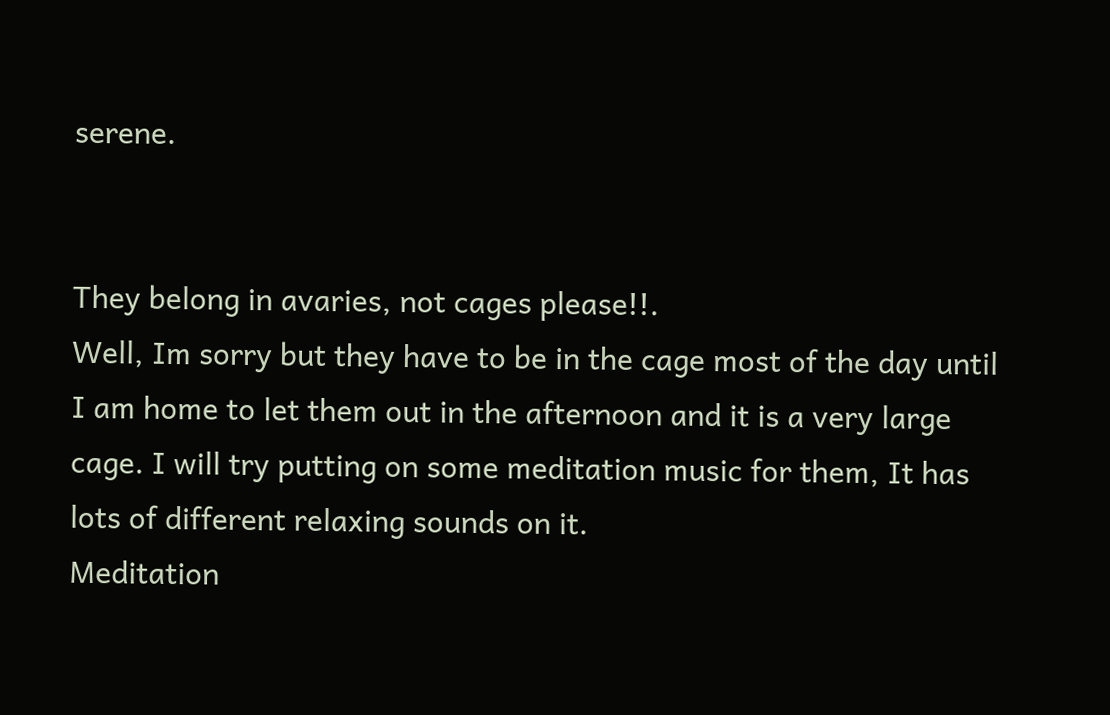serene.


They belong in avaries, not cages please!!.
Well, Im sorry but they have to be in the cage most of the day until I am home to let them out in the afternoon and it is a very large cage. I will try putting on some meditation music for them, It has lots of different relaxing sounds on it.
Meditation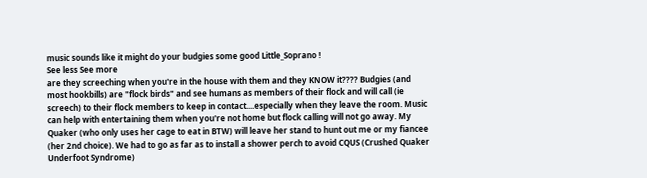music sounds like it might do your budgies some good Little_Soprano !
See less See more
are they screeching when you're in the house with them and they KNOW it???? Budgies (and most hookbills) are "flock birds" and see humans as members of their flock and will call (ie screech) to their flock members to keep in contact....especially when they leave the room. Music can help with entertaining them when you're not home but flock calling will not go away. My Quaker (who only uses her cage to eat in BTW) will leave her stand to hunt out me or my fiancee (her 2nd choice). We had to go as far as to install a shower perch to avoid CQUS (Crushed Quaker Underfoot Syndrome)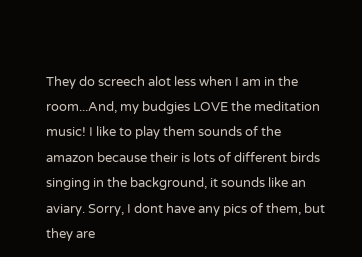They do screech alot less when I am in the room...And, my budgies LOVE the meditation music! I like to play them sounds of the amazon because their is lots of different birds singing in the background, it sounds like an aviary. Sorry, I dont have any pics of them, but they are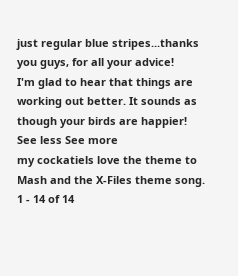just regular blue stripes...thanks you guys, for all your advice!
I'm glad to hear that things are working out better. It sounds as though your birds are happier!
See less See more
my cockatiels love the theme to Mash and the X-Files theme song.
1 - 14 of 14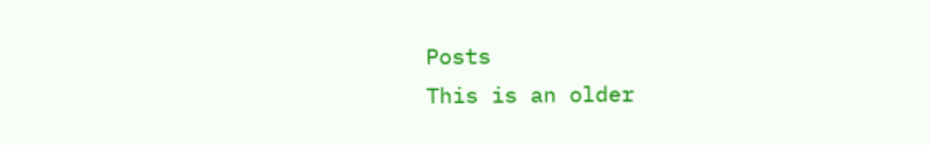Posts
This is an older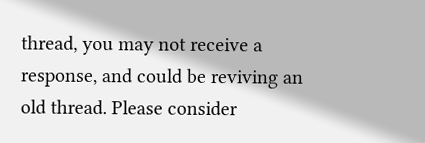thread, you may not receive a response, and could be reviving an old thread. Please consider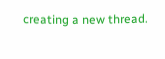creating a new thread.